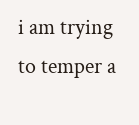i am trying to temper a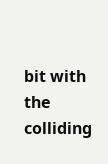bit with the colliding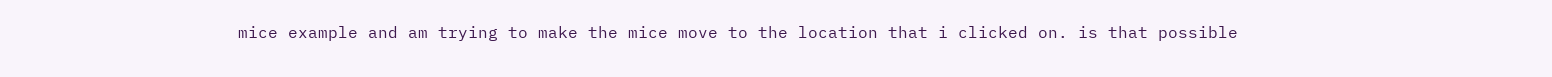mice example and am trying to make the mice move to the location that i clicked on. is that possible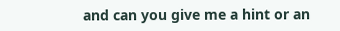and can you give me a hint or an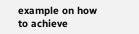example on how to achieve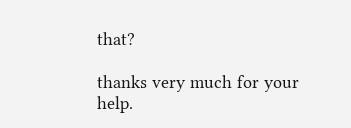that?

thanks very much for your help.